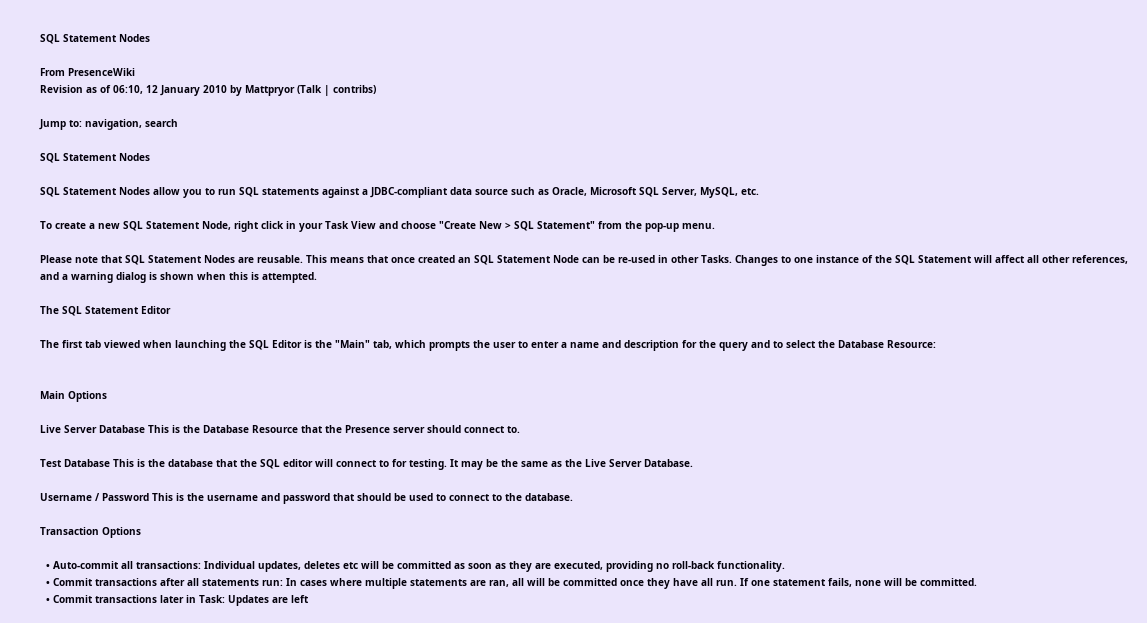SQL Statement Nodes

From PresenceWiki
Revision as of 06:10, 12 January 2010 by Mattpryor (Talk | contribs)

Jump to: navigation, search

SQL Statement Nodes

SQL Statement Nodes allow you to run SQL statements against a JDBC-compliant data source such as Oracle, Microsoft SQL Server, MySQL, etc.

To create a new SQL Statement Node, right click in your Task View and choose "Create New > SQL Statement" from the pop-up menu.

Please note that SQL Statement Nodes are reusable. This means that once created an SQL Statement Node can be re-used in other Tasks. Changes to one instance of the SQL Statement will affect all other references, and a warning dialog is shown when this is attempted.

The SQL Statement Editor

The first tab viewed when launching the SQL Editor is the "Main" tab, which prompts the user to enter a name and description for the query and to select the Database Resource:


Main Options

Live Server Database This is the Database Resource that the Presence server should connect to.

Test Database This is the database that the SQL editor will connect to for testing. It may be the same as the Live Server Database.

Username / Password This is the username and password that should be used to connect to the database.

Transaction Options

  • Auto-commit all transactions: Individual updates, deletes etc will be committed as soon as they are executed, providing no roll-back functionality.
  • Commit transactions after all statements run: In cases where multiple statements are ran, all will be committed once they have all run. If one statement fails, none will be committed.
  • Commit transactions later in Task: Updates are left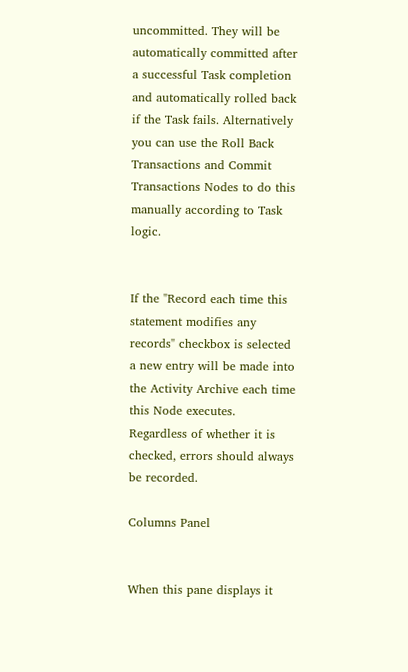uncommitted. They will be automatically committed after a successful Task completion and automatically rolled back if the Task fails. Alternatively you can use the Roll Back Transactions and Commit Transactions Nodes to do this manually according to Task logic.


If the "Record each time this statement modifies any records" checkbox is selected a new entry will be made into the Activity Archive each time this Node executes. Regardless of whether it is checked, errors should always be recorded.

Columns Panel


When this pane displays it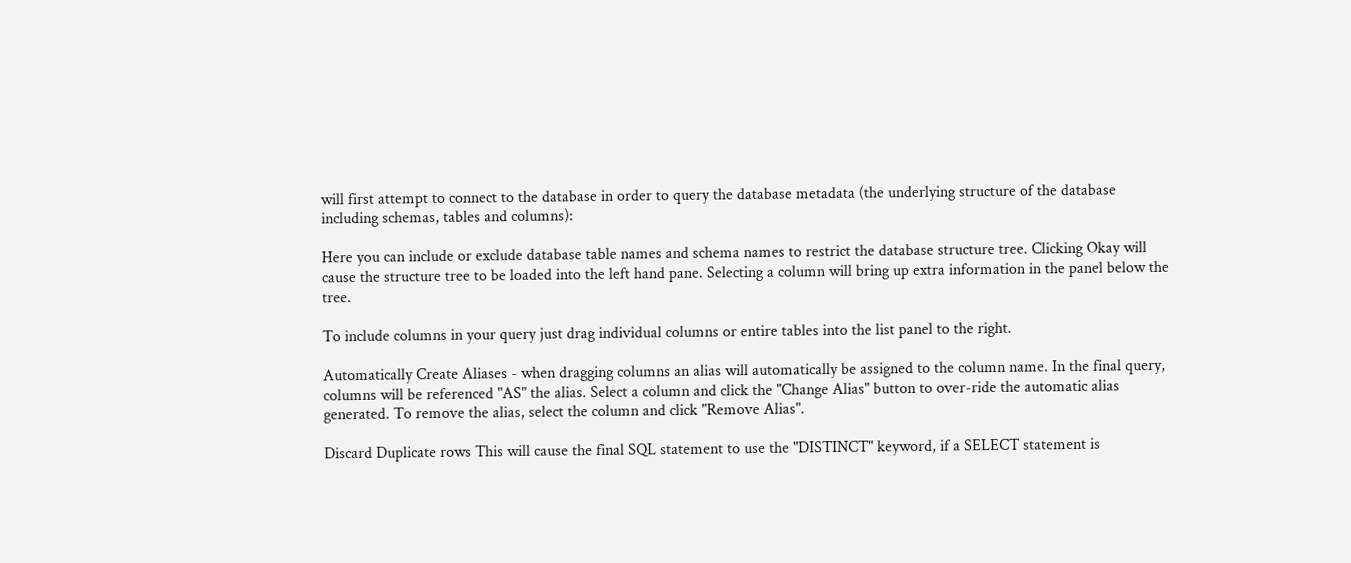will first attempt to connect to the database in order to query the database metadata (the underlying structure of the database including schemas, tables and columns):

Here you can include or exclude database table names and schema names to restrict the database structure tree. Clicking Okay will cause the structure tree to be loaded into the left hand pane. Selecting a column will bring up extra information in the panel below the tree.

To include columns in your query just drag individual columns or entire tables into the list panel to the right.

Automatically Create Aliases - when dragging columns an alias will automatically be assigned to the column name. In the final query, columns will be referenced "AS" the alias. Select a column and click the "Change Alias" button to over-ride the automatic alias generated. To remove the alias, select the column and click "Remove Alias".

Discard Duplicate rows This will cause the final SQL statement to use the "DISTINCT" keyword, if a SELECT statement is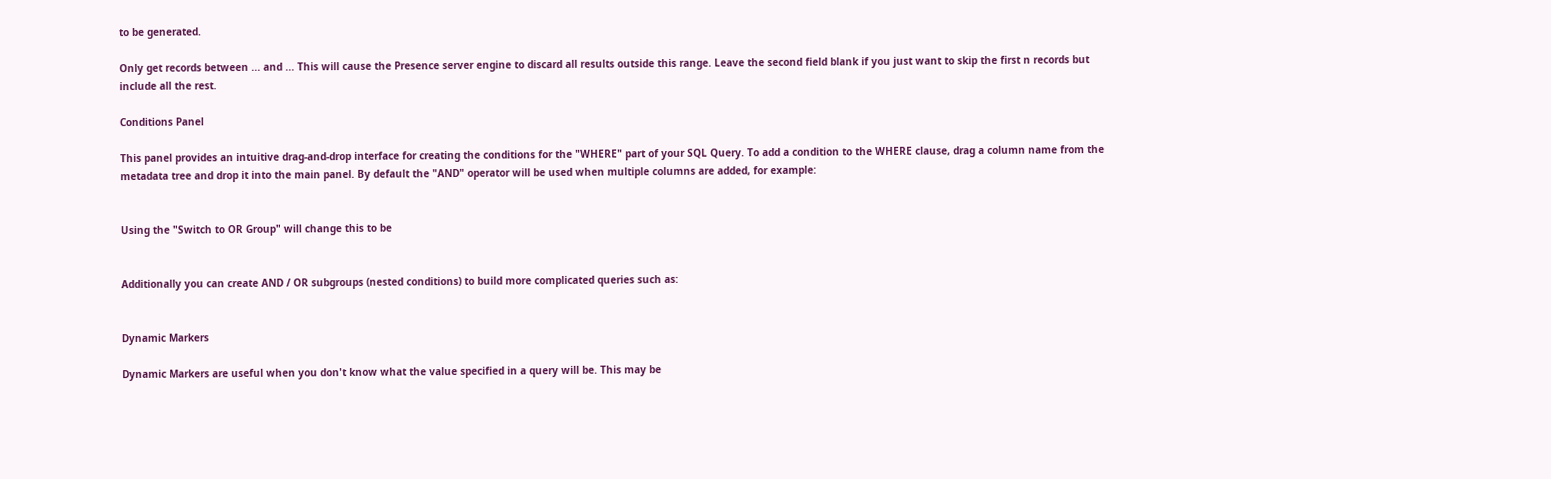to be generated.

Only get records between ... and ... This will cause the Presence server engine to discard all results outside this range. Leave the second field blank if you just want to skip the first n records but include all the rest.

Conditions Panel

This panel provides an intuitive drag-and-drop interface for creating the conditions for the "WHERE" part of your SQL Query. To add a condition to the WHERE clause, drag a column name from the metadata tree and drop it into the main panel. By default the "AND" operator will be used when multiple columns are added, for example:


Using the "Switch to OR Group" will change this to be


Additionally you can create AND / OR subgroups (nested conditions) to build more complicated queries such as:


Dynamic Markers

Dynamic Markers are useful when you don't know what the value specified in a query will be. This may be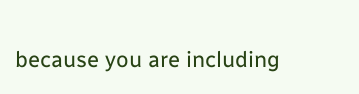because you are including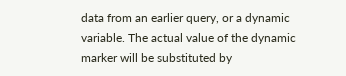data from an earlier query, or a dynamic variable. The actual value of the dynamic marker will be substituted by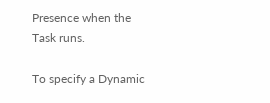Presence when the Task runs.

To specify a Dynamic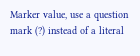Marker value, use a question mark (?) instead of a literal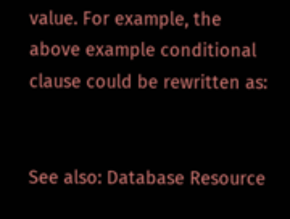value. For example, the above example conditional clause could be rewritten as:


See also: Database Resource